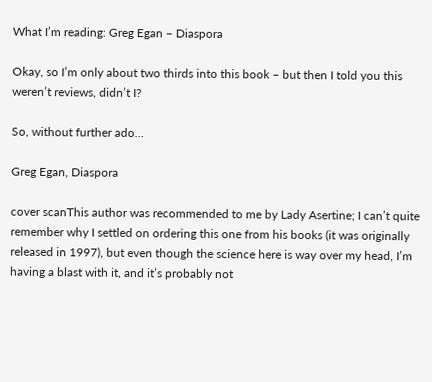What I’m reading: Greg Egan – Diaspora

Okay, so I’m only about two thirds into this book – but then I told you this weren’t reviews, didn’t I?

So, without further ado…

Greg Egan, Diaspora

cover scanThis author was recommended to me by Lady Asertine; I can’t quite remember why I settled on ordering this one from his books (it was originally released in 1997), but even though the science here is way over my head, I’m having a blast with it, and it’s probably not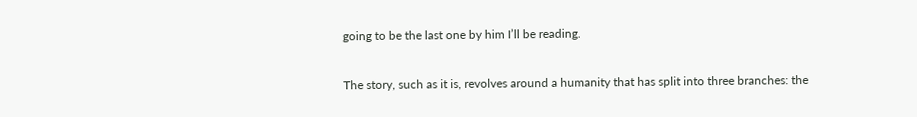going to be the last one by him I’ll be reading.

The story, such as it is, revolves around a humanity that has split into three branches: the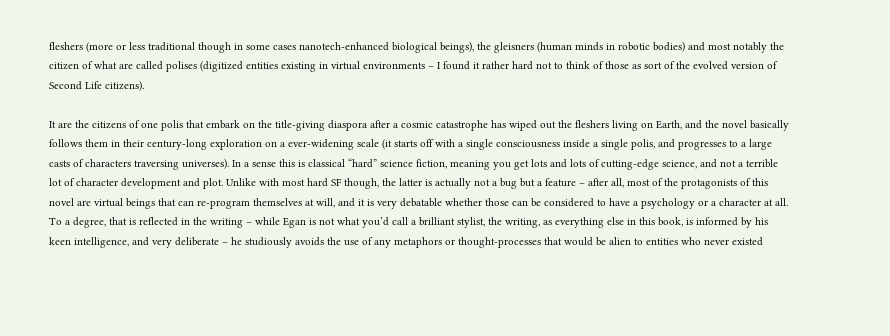fleshers (more or less traditional though in some cases nanotech-enhanced biological beings), the gleisners (human minds in robotic bodies) and most notably the citizen of what are called polises (digitized entities existing in virtual environments – I found it rather hard not to think of those as sort of the evolved version of Second Life citizens).

It are the citizens of one polis that embark on the title-giving diaspora after a cosmic catastrophe has wiped out the fleshers living on Earth, and the novel basically follows them in their century-long exploration on a ever-widening scale (it starts off with a single consciousness inside a single polis, and progresses to a large casts of characters traversing universes). In a sense this is classical “hard” science fiction, meaning you get lots and lots of cutting-edge science, and not a terrible lot of character development and plot. Unlike with most hard SF though, the latter is actually not a bug but a feature – after all, most of the protagonists of this novel are virtual beings that can re-program themselves at will, and it is very debatable whether those can be considered to have a psychology or a character at all. To a degree, that is reflected in the writing – while Egan is not what you’d call a brilliant stylist, the writing, as everything else in this book, is informed by his keen intelligence, and very deliberate – he studiously avoids the use of any metaphors or thought-processes that would be alien to entities who never existed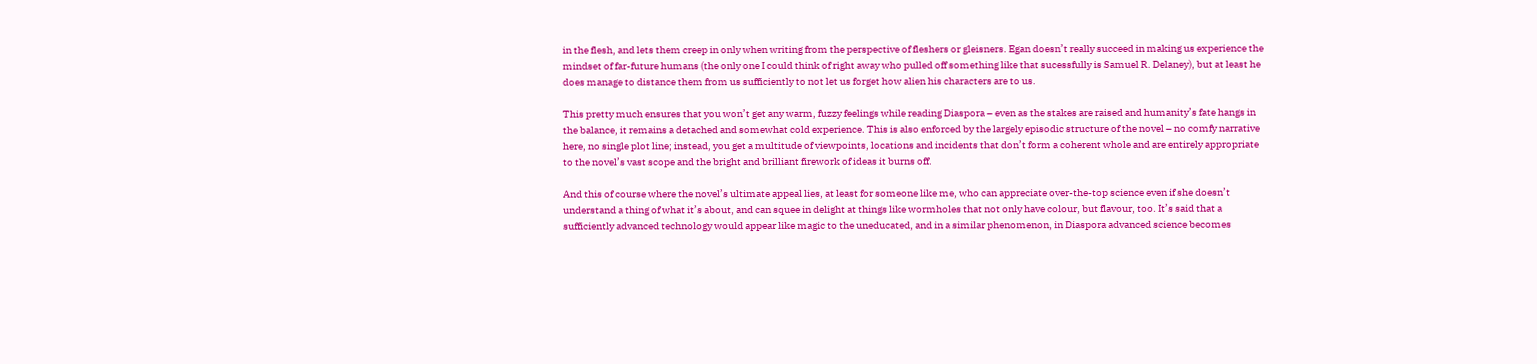in the flesh, and lets them creep in only when writing from the perspective of fleshers or gleisners. Egan doesn’t really succeed in making us experience the mindset of far-future humans (the only one I could think of right away who pulled off something like that sucessfully is Samuel R. Delaney), but at least he does manage to distance them from us sufficiently to not let us forget how alien his characters are to us.

This pretty much ensures that you won’t get any warm, fuzzy feelings while reading Diaspora – even as the stakes are raised and humanity’s fate hangs in the balance, it remains a detached and somewhat cold experience. This is also enforced by the largely episodic structure of the novel – no comfy narrative here, no single plot line; instead, you get a multitude of viewpoints, locations and incidents that don’t form a coherent whole and are entirely appropriate to the novel’s vast scope and the bright and brilliant firework of ideas it burns off.

And this of course where the novel’s ultimate appeal lies, at least for someone like me, who can appreciate over-the-top science even if she doesn’t understand a thing of what it’s about, and can squee in delight at things like wormholes that not only have colour, but flavour, too. It’s said that a sufficiently advanced technology would appear like magic to the uneducated, and in a similar phenomenon, in Diaspora advanced science becomes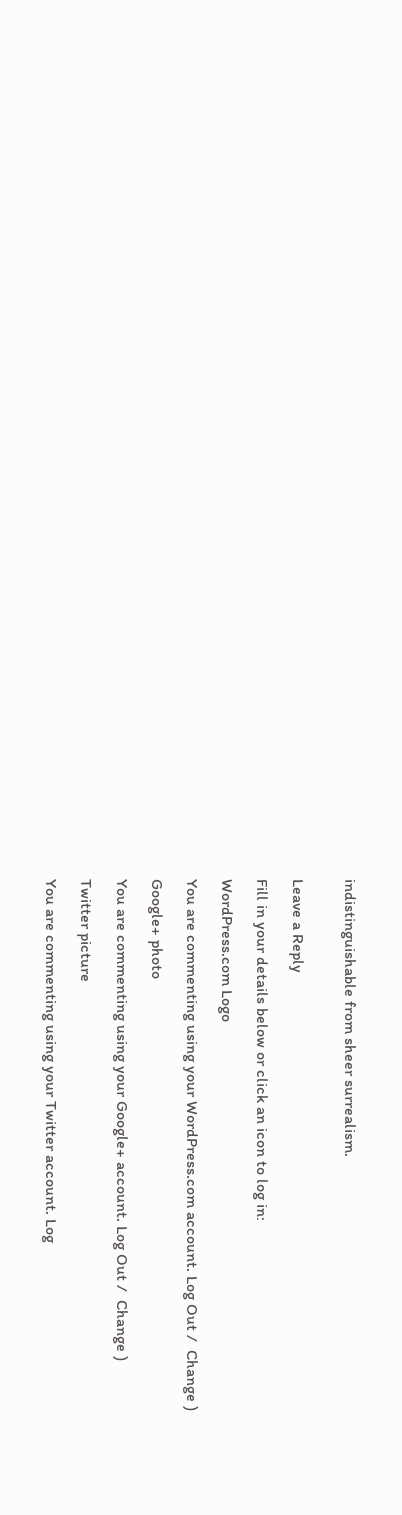indistinguishable from sheer surrealism.


Leave a Reply

Fill in your details below or click an icon to log in:

WordPress.com Logo

You are commenting using your WordPress.com account. Log Out /  Change )

Google+ photo

You are commenting using your Google+ account. Log Out /  Change )

Twitter picture

You are commenting using your Twitter account. Log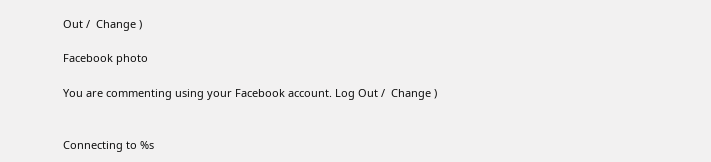Out /  Change )

Facebook photo

You are commenting using your Facebook account. Log Out /  Change )


Connecting to %s